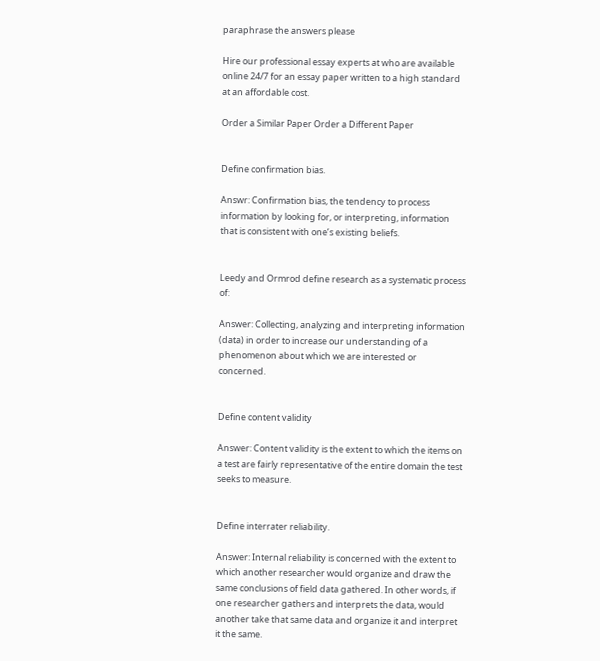paraphrase the answers please

Hire our professional essay experts at who are available online 24/7 for an essay paper written to a high standard at an affordable cost.

Order a Similar Paper Order a Different Paper


Define confirmation bias.

Answr: Confirmation bias, the tendency to process information by looking for, or interpreting, information that is consistent with one’s existing beliefs.


Leedy and Ormrod define research as a systematic process of:

Answer: Collecting, analyzing and interpreting information (data) in order to increase our understanding of a phenomenon about which we are interested or concerned.


Define content validity

Answer: Content validity is the extent to which the items on a test are fairly representative of the entire domain the test seeks to measure.


Define interrater reliability.

Answer: Internal reliability is concerned with the extent to which another researcher would organize and draw the same conclusions of field data gathered. In other words, if one researcher gathers and interprets the data, would another take that same data and organize it and interpret it the same.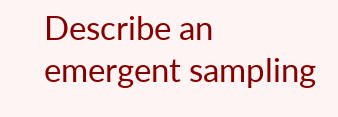Describe an emergent sampling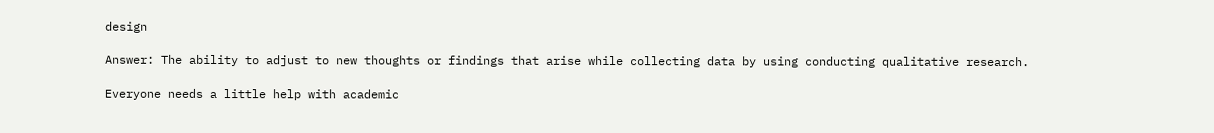design

Answer: The ability to adjust to new thoughts or findings that arise while collecting data by using conducting qualitative research.

Everyone needs a little help with academic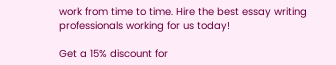work from time to time. Hire the best essay writing professionals working for us today!

Get a 15% discount for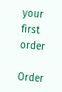your first order

Order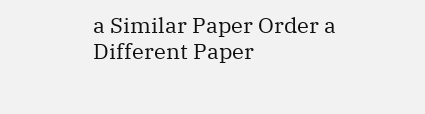a Similar Paper Order a Different Paper